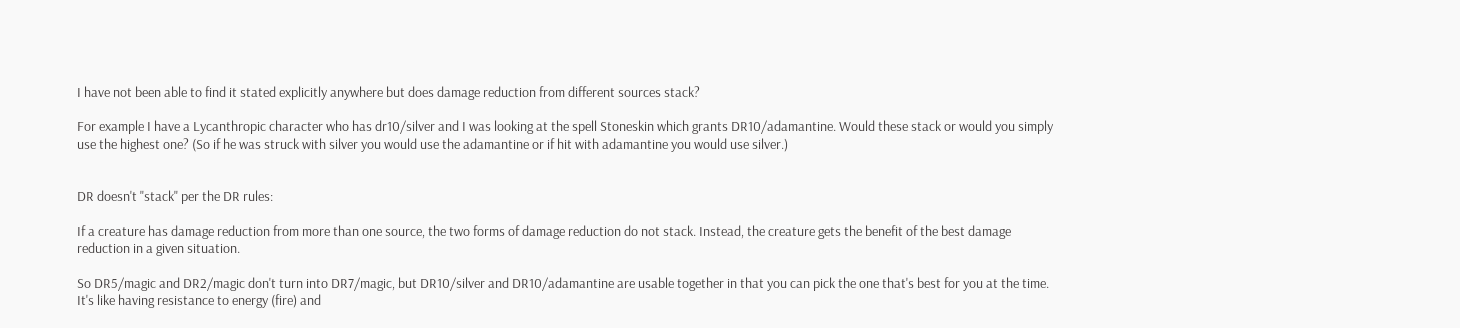I have not been able to find it stated explicitly anywhere but does damage reduction from different sources stack?

For example I have a Lycanthropic character who has dr10/silver and I was looking at the spell Stoneskin which grants DR10/adamantine. Would these stack or would you simply use the highest one? (So if he was struck with silver you would use the adamantine or if hit with adamantine you would use silver.)


DR doesn't "stack" per the DR rules:

If a creature has damage reduction from more than one source, the two forms of damage reduction do not stack. Instead, the creature gets the benefit of the best damage reduction in a given situation.

So DR5/magic and DR2/magic don't turn into DR7/magic, but DR10/silver and DR10/adamantine are usable together in that you can pick the one that's best for you at the time. It's like having resistance to energy (fire) and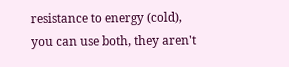resistance to energy (cold), you can use both, they aren't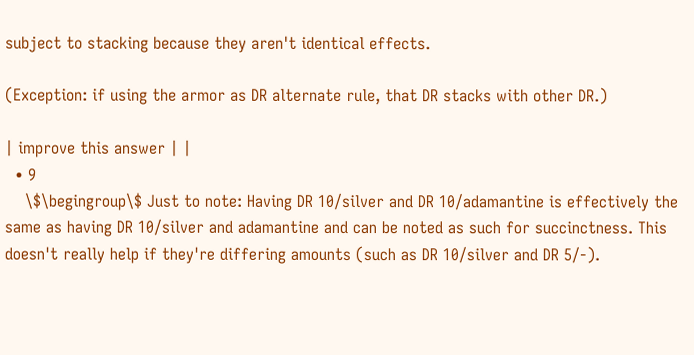subject to stacking because they aren't identical effects.

(Exception: if using the armor as DR alternate rule, that DR stacks with other DR.)

| improve this answer | |
  • 9
    \$\begingroup\$ Just to note: Having DR 10/silver and DR 10/adamantine is effectively the same as having DR 10/silver and adamantine and can be noted as such for succinctness. This doesn't really help if they're differing amounts (such as DR 10/silver and DR 5/-).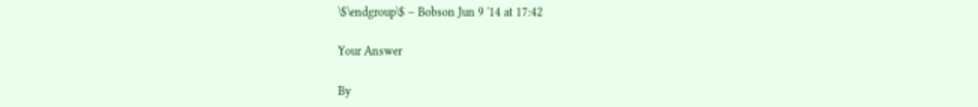\$\endgroup\$ – Bobson Jun 9 '14 at 17:42

Your Answer

By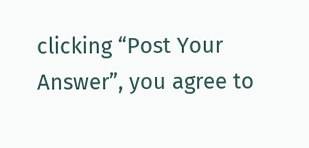clicking “Post Your Answer”, you agree to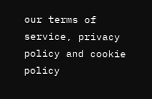our terms of service, privacy policy and cookie policy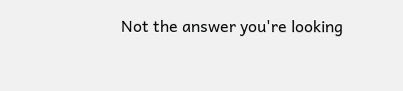Not the answer you're looking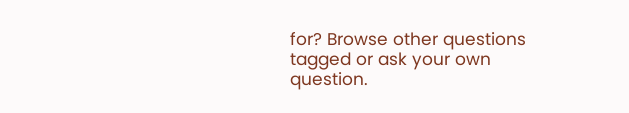for? Browse other questions tagged or ask your own question.